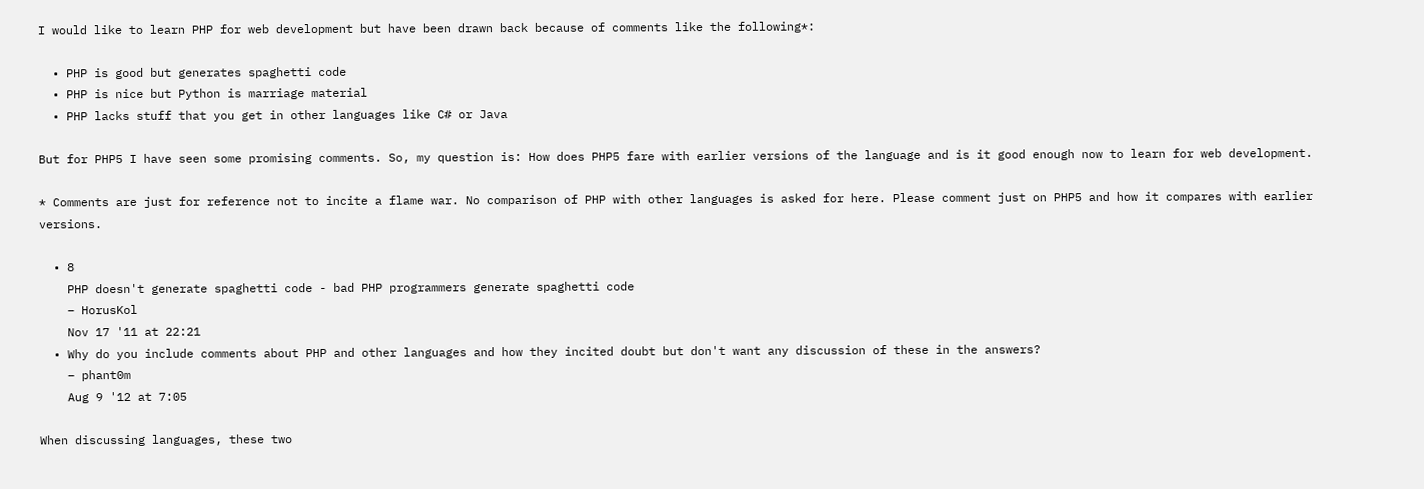I would like to learn PHP for web development but have been drawn back because of comments like the following*:

  • PHP is good but generates spaghetti code
  • PHP is nice but Python is marriage material
  • PHP lacks stuff that you get in other languages like C# or Java

But for PHP5 I have seen some promising comments. So, my question is: How does PHP5 fare with earlier versions of the language and is it good enough now to learn for web development.

* Comments are just for reference not to incite a flame war. No comparison of PHP with other languages is asked for here. Please comment just on PHP5 and how it compares with earlier versions.

  • 8
    PHP doesn't generate spaghetti code - bad PHP programmers generate spaghetti code
    – HorusKol
    Nov 17 '11 at 22:21
  • Why do you include comments about PHP and other languages and how they incited doubt but don't want any discussion of these in the answers?
    – phant0m
    Aug 9 '12 at 7:05

When discussing languages, these two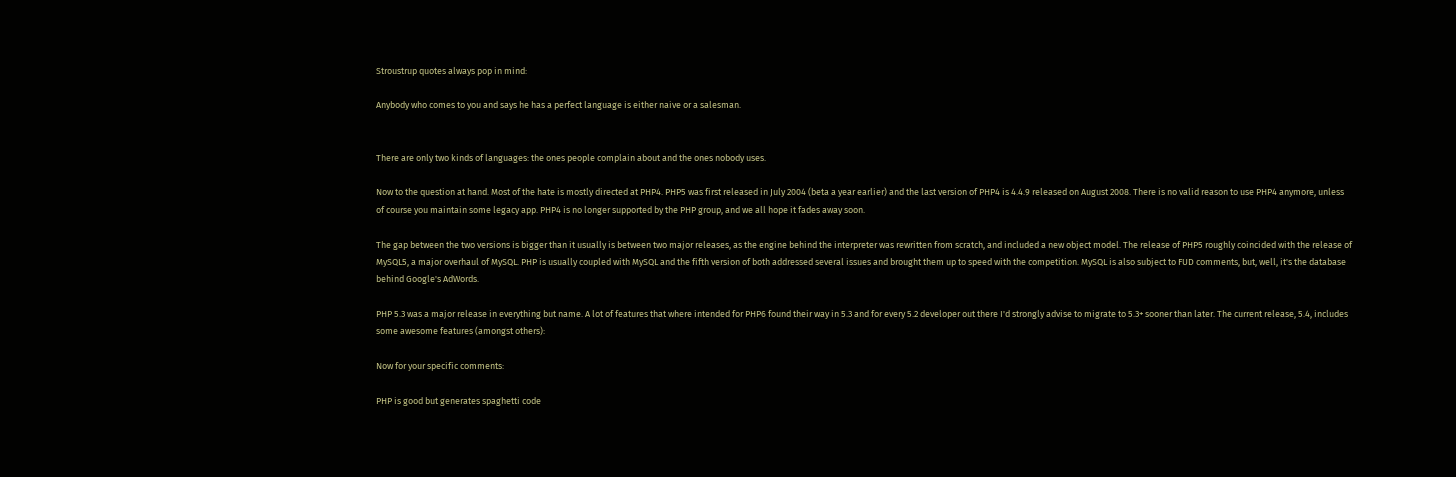Stroustrup quotes always pop in mind:

Anybody who comes to you and says he has a perfect language is either naive or a salesman.


There are only two kinds of languages: the ones people complain about and the ones nobody uses.

Now to the question at hand. Most of the hate is mostly directed at PHP4. PHP5 was first released in July 2004 (beta a year earlier) and the last version of PHP4 is 4.4.9 released on August 2008. There is no valid reason to use PHP4 anymore, unless of course you maintain some legacy app. PHP4 is no longer supported by the PHP group, and we all hope it fades away soon.

The gap between the two versions is bigger than it usually is between two major releases, as the engine behind the interpreter was rewritten from scratch, and included a new object model. The release of PHP5 roughly coincided with the release of MySQL5, a major overhaul of MySQL. PHP is usually coupled with MySQL and the fifth version of both addressed several issues and brought them up to speed with the competition. MySQL is also subject to FUD comments, but, well, it's the database behind Google's AdWords.

PHP 5.3 was a major release in everything but name. A lot of features that where intended for PHP6 found their way in 5.3 and for every 5.2 developer out there I'd strongly advise to migrate to 5.3+ sooner than later. The current release, 5.4, includes some awesome features (amongst others):

Now for your specific comments:

PHP is good but generates spaghetti code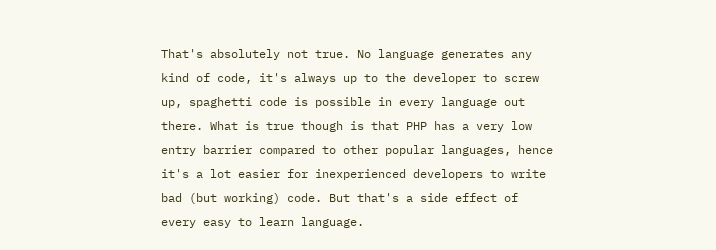That's absolutely not true. No language generates any kind of code, it's always up to the developer to screw up, spaghetti code is possible in every language out there. What is true though is that PHP has a very low entry barrier compared to other popular languages, hence it's a lot easier for inexperienced developers to write bad (but working) code. But that's a side effect of every easy to learn language.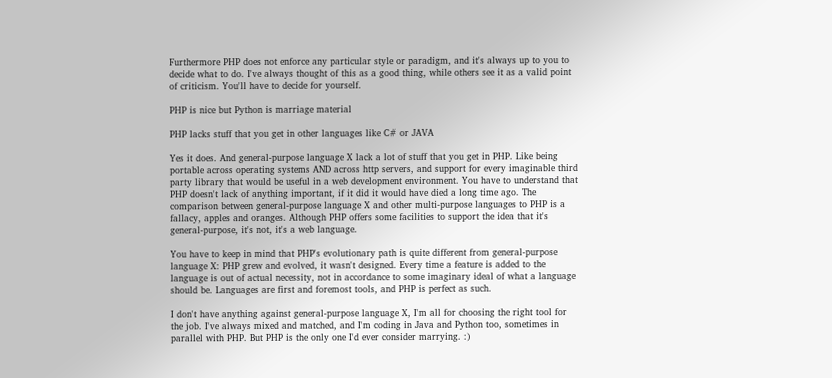Furthermore PHP does not enforce any particular style or paradigm, and it's always up to you to decide what to do. I've always thought of this as a good thing, while others see it as a valid point of criticism. You'll have to decide for yourself.

PHP is nice but Python is marriage material

PHP lacks stuff that you get in other languages like C# or JAVA

Yes it does. And general-purpose language X lack a lot of stuff that you get in PHP. Like being portable across operating systems AND across http servers, and support for every imaginable third party library that would be useful in a web development environment. You have to understand that PHP doesn't lack of anything important, if it did it would have died a long time ago. The comparison between general-purpose language X and other multi-purpose languages to PHP is a fallacy, apples and oranges. Although PHP offers some facilities to support the idea that it's general-purpose, it's not, it's a web language.

You have to keep in mind that PHP's evolutionary path is quite different from general-purpose language X: PHP grew and evolved, it wasn't designed. Every time a feature is added to the language is out of actual necessity, not in accordance to some imaginary ideal of what a language should be. Languages are first and foremost tools, and PHP is perfect as such.

I don't have anything against general-purpose language X, I'm all for choosing the right tool for the job. I've always mixed and matched, and I'm coding in Java and Python too, sometimes in parallel with PHP. But PHP is the only one I'd ever consider marrying. :)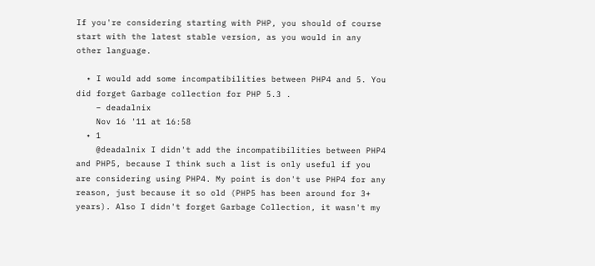If you're considering starting with PHP, you should of course start with the latest stable version, as you would in any other language.

  • I would add some incompatibilities between PHP4 and 5. You did forget Garbage collection for PHP 5.3 .
    – deadalnix
    Nov 16 '11 at 16:58
  • 1
    @deadalnix I didn't add the incompatibilities between PHP4 and PHP5, because I think such a list is only useful if you are considering using PHP4. My point is don't use PHP4 for any reason, just because it so old (PHP5 has been around for 3+ years). Also I didn't forget Garbage Collection, it wasn't my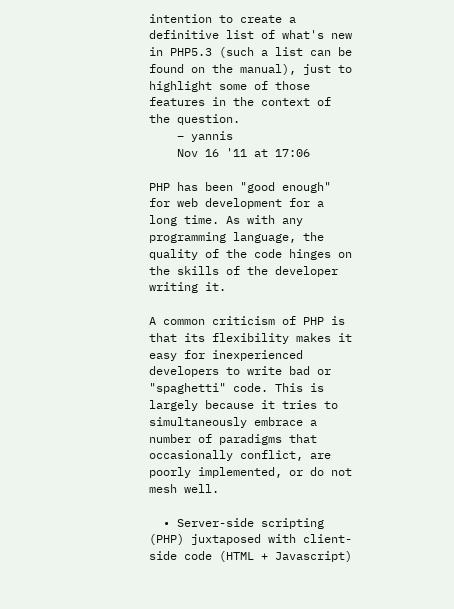intention to create a definitive list of what's new in PHP5.3 (such a list can be found on the manual), just to highlight some of those features in the context of the question.
    – yannis
    Nov 16 '11 at 17:06

PHP has been "good enough" for web development for a long time. As with any programming language, the quality of the code hinges on the skills of the developer writing it.

A common criticism of PHP is that its flexibility makes it easy for inexperienced developers to write bad or "spaghetti" code. This is largely because it tries to simultaneously embrace a number of paradigms that occasionally conflict, are poorly implemented, or do not mesh well.

  • Server-side scripting (PHP) juxtaposed with client-side code (HTML + Javascript)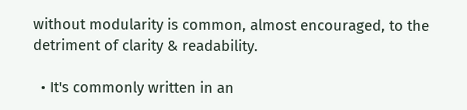without modularity is common, almost encouraged, to the detriment of clarity & readability.

  • It's commonly written in an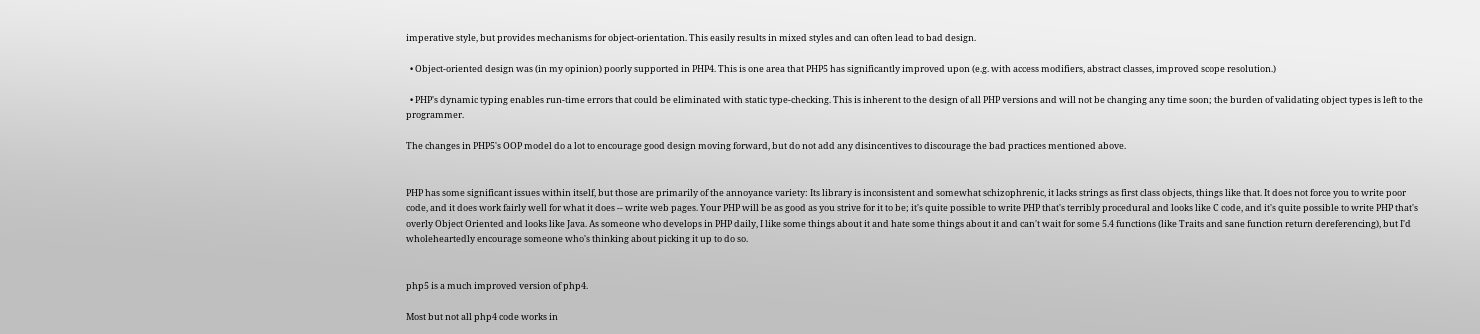imperative style, but provides mechanisms for object-orientation. This easily results in mixed styles and can often lead to bad design.

  • Object-oriented design was (in my opinion) poorly supported in PHP4. This is one area that PHP5 has significantly improved upon (e.g. with access modifiers, abstract classes, improved scope resolution.)

  • PHP's dynamic typing enables run-time errors that could be eliminated with static type-checking. This is inherent to the design of all PHP versions and will not be changing any time soon; the burden of validating object types is left to the programmer.

The changes in PHP5's OOP model do a lot to encourage good design moving forward, but do not add any disincentives to discourage the bad practices mentioned above.


PHP has some significant issues within itself, but those are primarily of the annoyance variety: Its library is inconsistent and somewhat schizophrenic, it lacks strings as first class objects, things like that. It does not force you to write poor code, and it does work fairly well for what it does -- write web pages. Your PHP will be as good as you strive for it to be; it's quite possible to write PHP that's terribly procedural and looks like C code, and it's quite possible to write PHP that's overly Object Oriented and looks like Java. As someone who develops in PHP daily, I like some things about it and hate some things about it and can't wait for some 5.4 functions (like Traits and sane function return dereferencing), but I'd wholeheartedly encourage someone who's thinking about picking it up to do so.


php5 is a much improved version of php4.

Most but not all php4 code works in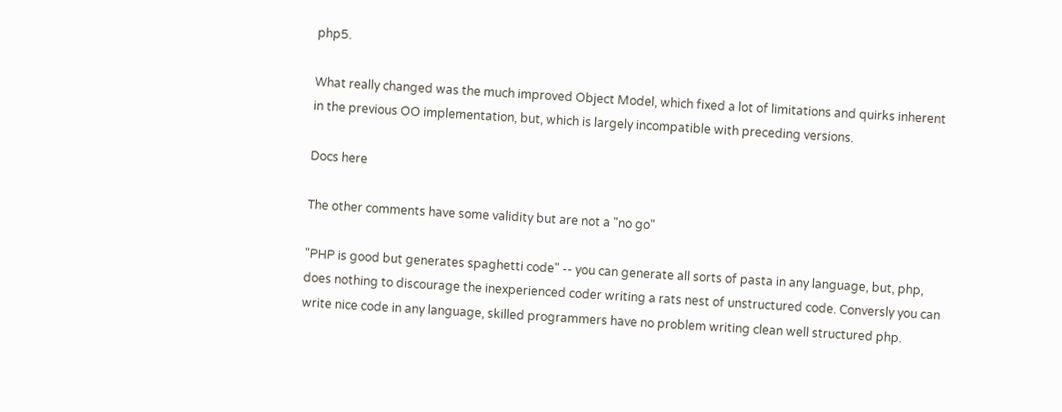php5.

What really changed was the much improved Object Model, which fixed a lot of limitations and quirks inherent in the previous OO implementation, but, which is largely incompatible with preceding versions.

Docs here

The other comments have some validity but are not a "no go"

"PHP is good but generates spaghetti code" -- you can generate all sorts of pasta in any language, but, php, does nothing to discourage the inexperienced coder writing a rats nest of unstructured code. Conversly you can write nice code in any language, skilled programmers have no problem writing clean well structured php.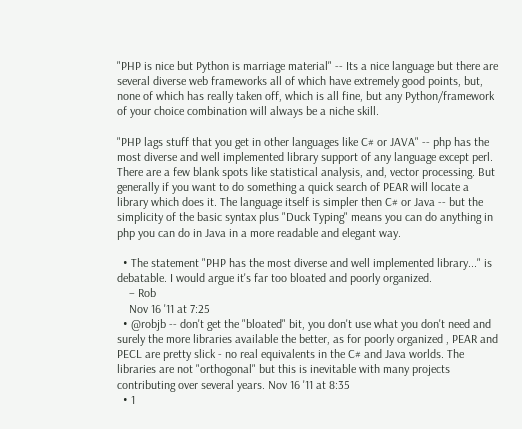"PHP is nice but Python is marriage material" -- Its a nice language but there are several diverse web frameworks all of which have extremely good points, but, none of which has really taken off, which is all fine, but any Python/framework of your choice combination will always be a niche skill.

"PHP lags stuff that you get in other languages like C# or JAVA" -- php has the most diverse and well implemented library support of any language except perl. There are a few blank spots like statistical analysis, and, vector processing. But generally if you want to do something a quick search of PEAR will locate a library which does it. The language itself is simpler then C# or Java -- but the simplicity of the basic syntax plus "Duck Typing" means you can do anything in php you can do in Java in a more readable and elegant way.

  • The statement "PHP has the most diverse and well implemented library..." is debatable. I would argue it's far too bloated and poorly organized.
    – Rob
    Nov 16 '11 at 7:25
  • @robjb -- don't get the "bloated" bit, you don't use what you don't need and surely the more libraries available the better, as for poorly organized , PEAR and PECL are pretty slick - no real equivalents in the C# and Java worlds. The libraries are not "orthogonal" but this is inevitable with many projects contributing over several years. Nov 16 '11 at 8:35
  • 1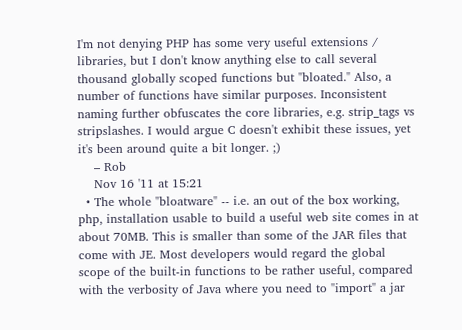I'm not denying PHP has some very useful extensions / libraries, but I don't know anything else to call several thousand globally scoped functions but "bloated." Also, a number of functions have similar purposes. Inconsistent naming further obfuscates the core libraries, e.g. strip_tags vs stripslashes. I would argue C doesn't exhibit these issues, yet it's been around quite a bit longer. ;)
    – Rob
    Nov 16 '11 at 15:21
  • The whole "bloatware" -- i.e. an out of the box working, php, installation usable to build a useful web site comes in at about 70MB. This is smaller than some of the JAR files that come with JE. Most developers would regard the global scope of the built-in functions to be rather useful, compared with the verbosity of Java where you need to "import" a jar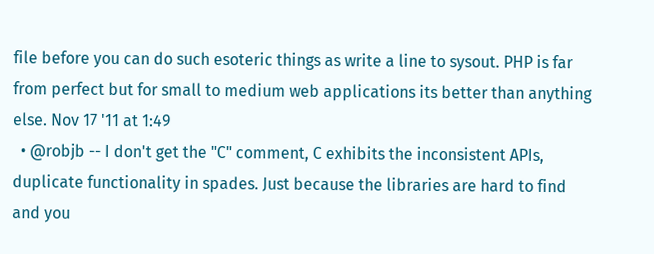file before you can do such esoteric things as write a line to sysout. PHP is far from perfect but for small to medium web applications its better than anything else. Nov 17 '11 at 1:49
  • @robjb -- I don't get the "C" comment, C exhibits the inconsistent APIs, duplicate functionality in spades. Just because the libraries are hard to find and you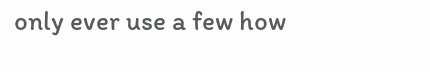only ever use a few how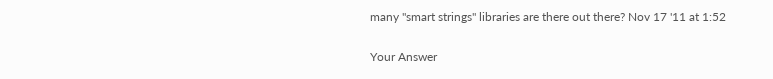many "smart strings" libraries are there out there? Nov 17 '11 at 1:52

Your Answer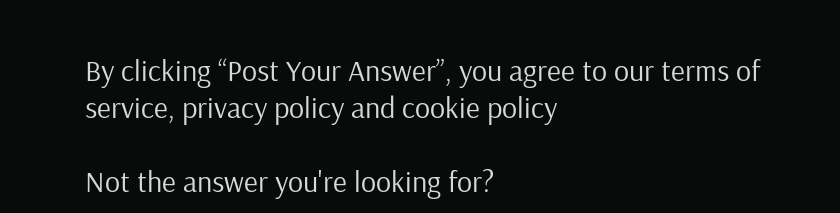By clicking “Post Your Answer”, you agree to our terms of service, privacy policy and cookie policy

Not the answer you're looking for?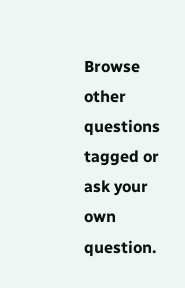Browse other questions tagged or ask your own question.